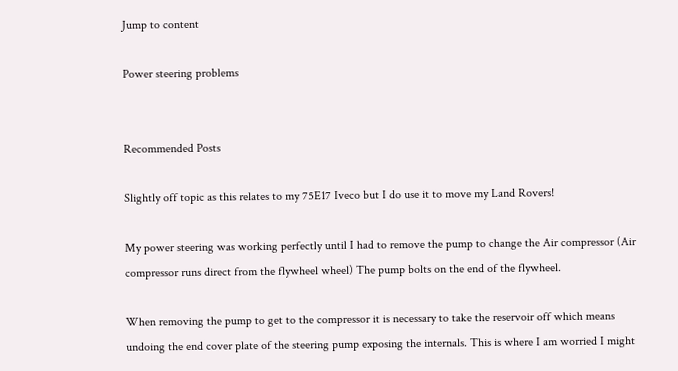Jump to content

Power steering problems


Recommended Posts

Slightly off topic as this relates to my 75E17 Iveco but I do use it to move my Land Rovers!

My power steering was working perfectly until I had to remove the pump to change the Air compressor (Air compressor runs direct from the flywheel wheel) The pump bolts on the end of the flywheel.

When removing the pump to get to the compressor it is necessary to take the reservoir off which means undoing the end cover plate of the steering pump exposing the internals. This is where I am worried I might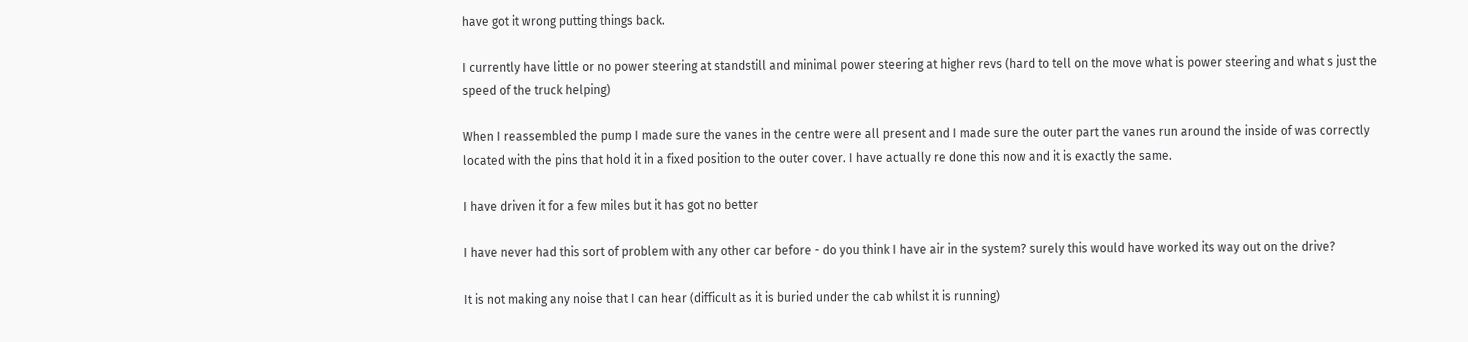have got it wrong putting things back.

I currently have little or no power steering at standstill and minimal power steering at higher revs (hard to tell on the move what is power steering and what s just the speed of the truck helping)

When I reassembled the pump I made sure the vanes in the centre were all present and I made sure the outer part the vanes run around the inside of was correctly located with the pins that hold it in a fixed position to the outer cover. I have actually re done this now and it is exactly the same.

I have driven it for a few miles but it has got no better

I have never had this sort of problem with any other car before - do you think I have air in the system? surely this would have worked its way out on the drive?

It is not making any noise that I can hear (difficult as it is buried under the cab whilst it is running)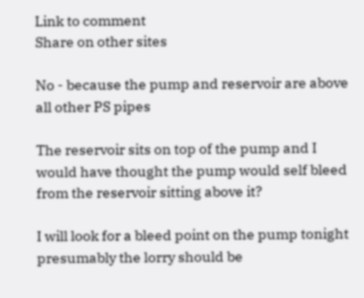Link to comment
Share on other sites

No - because the pump and reservoir are above all other PS pipes

The reservoir sits on top of the pump and I would have thought the pump would self bleed from the reservoir sitting above it?

I will look for a bleed point on the pump tonight presumably the lorry should be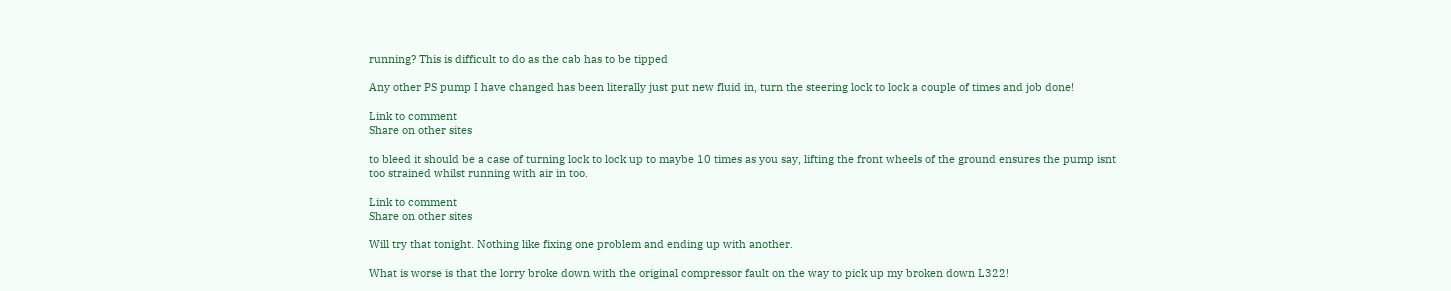running? This is difficult to do as the cab has to be tipped

Any other PS pump I have changed has been literally just put new fluid in, turn the steering lock to lock a couple of times and job done!

Link to comment
Share on other sites

to bleed it should be a case of turning lock to lock up to maybe 10 times as you say, lifting the front wheels of the ground ensures the pump isnt too strained whilst running with air in too.

Link to comment
Share on other sites

Will try that tonight. Nothing like fixing one problem and ending up with another.

What is worse is that the lorry broke down with the original compressor fault on the way to pick up my broken down L322!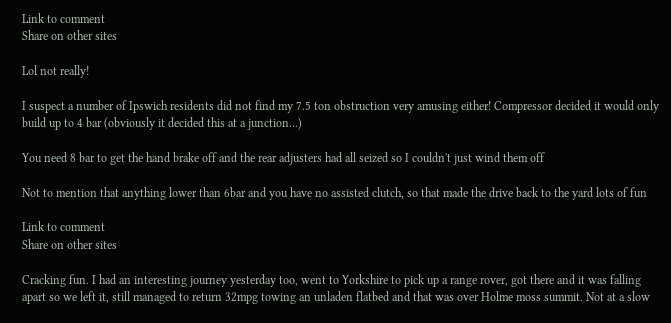Link to comment
Share on other sites

Lol not really!

I suspect a number of Ipswich residents did not find my 7.5 ton obstruction very amusing either! Compressor decided it would only build up to 4 bar (obviously it decided this at a junction...)

You need 8 bar to get the hand brake off and the rear adjusters had all seized so I couldn't just wind them off

Not to mention that anything lower than 6bar and you have no assisted clutch, so that made the drive back to the yard lots of fun

Link to comment
Share on other sites

Cracking fun. I had an interesting journey yesterday too, went to Yorkshire to pick up a range rover, got there and it was falling apart so we left it, still managed to return 32mpg towing an unladen flatbed and that was over Holme moss summit. Not at a slow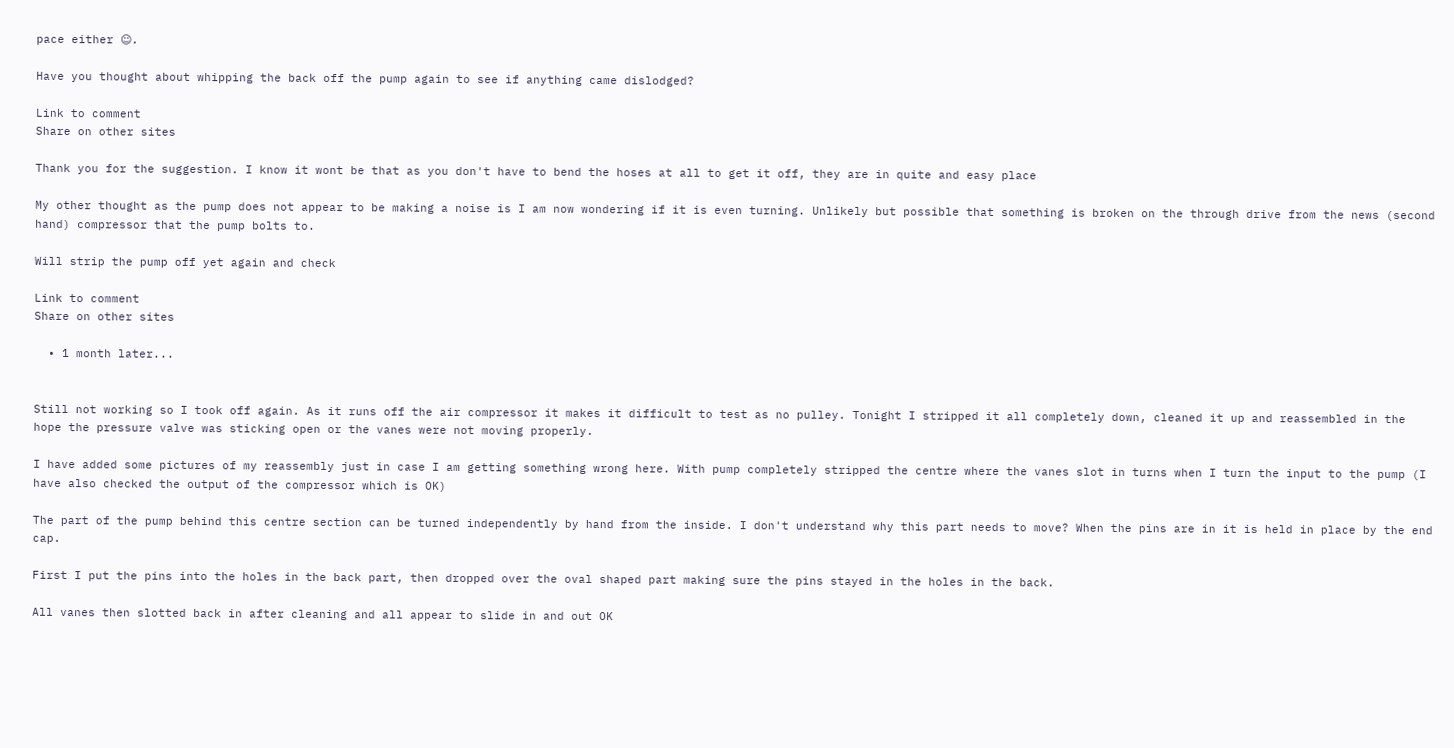pace either ☺.

Have you thought about whipping the back off the pump again to see if anything came dislodged?

Link to comment
Share on other sites

Thank you for the suggestion. I know it wont be that as you don't have to bend the hoses at all to get it off, they are in quite and easy place

My other thought as the pump does not appear to be making a noise is I am now wondering if it is even turning. Unlikely but possible that something is broken on the through drive from the news (second hand) compressor that the pump bolts to.

Will strip the pump off yet again and check

Link to comment
Share on other sites

  • 1 month later...


Still not working so I took off again. As it runs off the air compressor it makes it difficult to test as no pulley. Tonight I stripped it all completely down, cleaned it up and reassembled in the hope the pressure valve was sticking open or the vanes were not moving properly.

I have added some pictures of my reassembly just in case I am getting something wrong here. With pump completely stripped the centre where the vanes slot in turns when I turn the input to the pump (I have also checked the output of the compressor which is OK)

The part of the pump behind this centre section can be turned independently by hand from the inside. I don't understand why this part needs to move? When the pins are in it is held in place by the end cap.

First I put the pins into the holes in the back part, then dropped over the oval shaped part making sure the pins stayed in the holes in the back.

All vanes then slotted back in after cleaning and all appear to slide in and out OK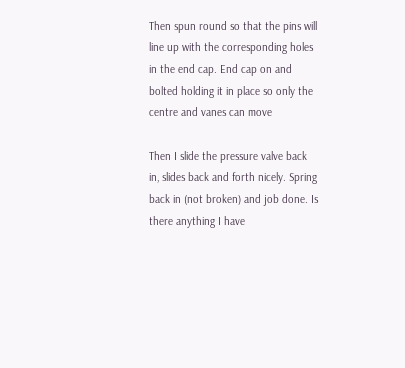Then spun round so that the pins will line up with the corresponding holes in the end cap. End cap on and bolted holding it in place so only the centre and vanes can move

Then I slide the pressure valve back in, slides back and forth nicely. Spring back in (not broken) and job done. Is there anything I have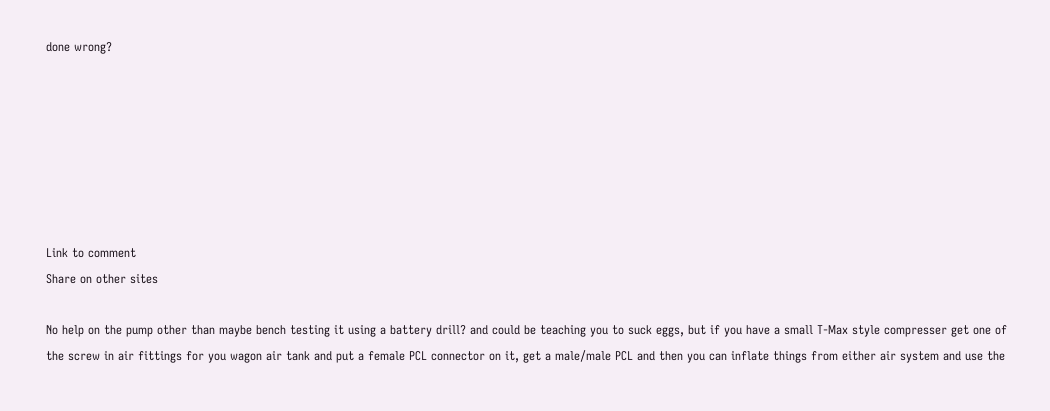done wrong?







Link to comment
Share on other sites

No help on the pump other than maybe bench testing it using a battery drill? and could be teaching you to suck eggs, but if you have a small T-Max style compresser get one of the screw in air fittings for you wagon air tank and put a female PCL connector on it, get a male/male PCL and then you can inflate things from either air system and use the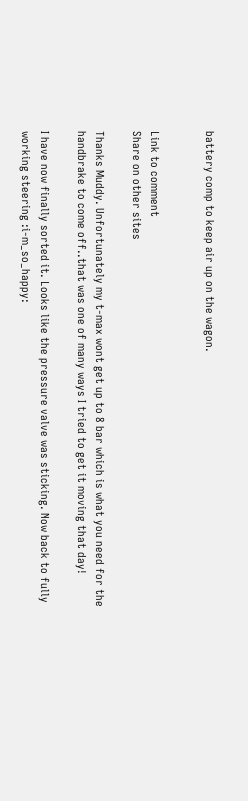battery comp to keep air up on the wagon.


Link to comment
Share on other sites

Thanks Muddy. Unfortunately my t-max wont get up to 8 bar which is what you need for the handbrake to come off..that was one of many ways I tried to get it moving that day!

I have now finally sorted it. Looks like the pressure valve was sticking. Now back to fully working steering :i-m_so_happy: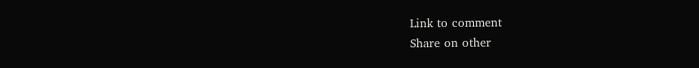Link to comment
Share on other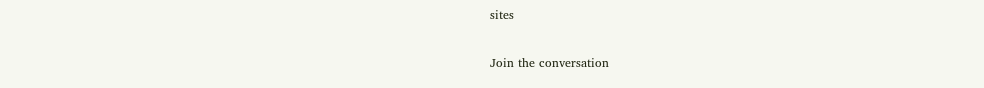sites

Join the conversation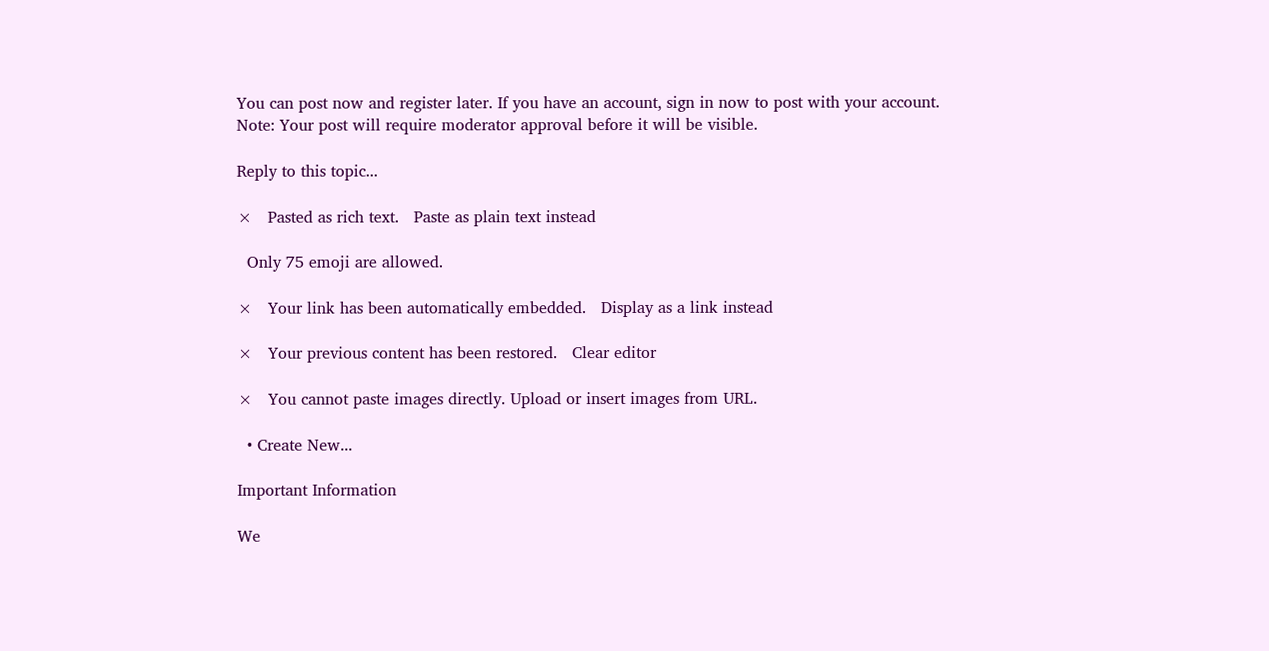You can post now and register later. If you have an account, sign in now to post with your account.
Note: Your post will require moderator approval before it will be visible.

Reply to this topic...

×   Pasted as rich text.   Paste as plain text instead

  Only 75 emoji are allowed.

×   Your link has been automatically embedded.   Display as a link instead

×   Your previous content has been restored.   Clear editor

×   You cannot paste images directly. Upload or insert images from URL.

  • Create New...

Important Information

We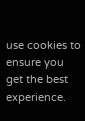use cookies to ensure you get the best experience.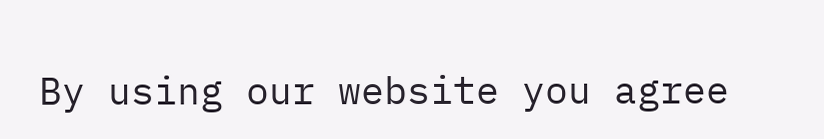By using our website you agree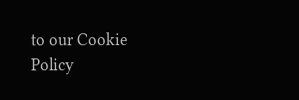to our Cookie Policy